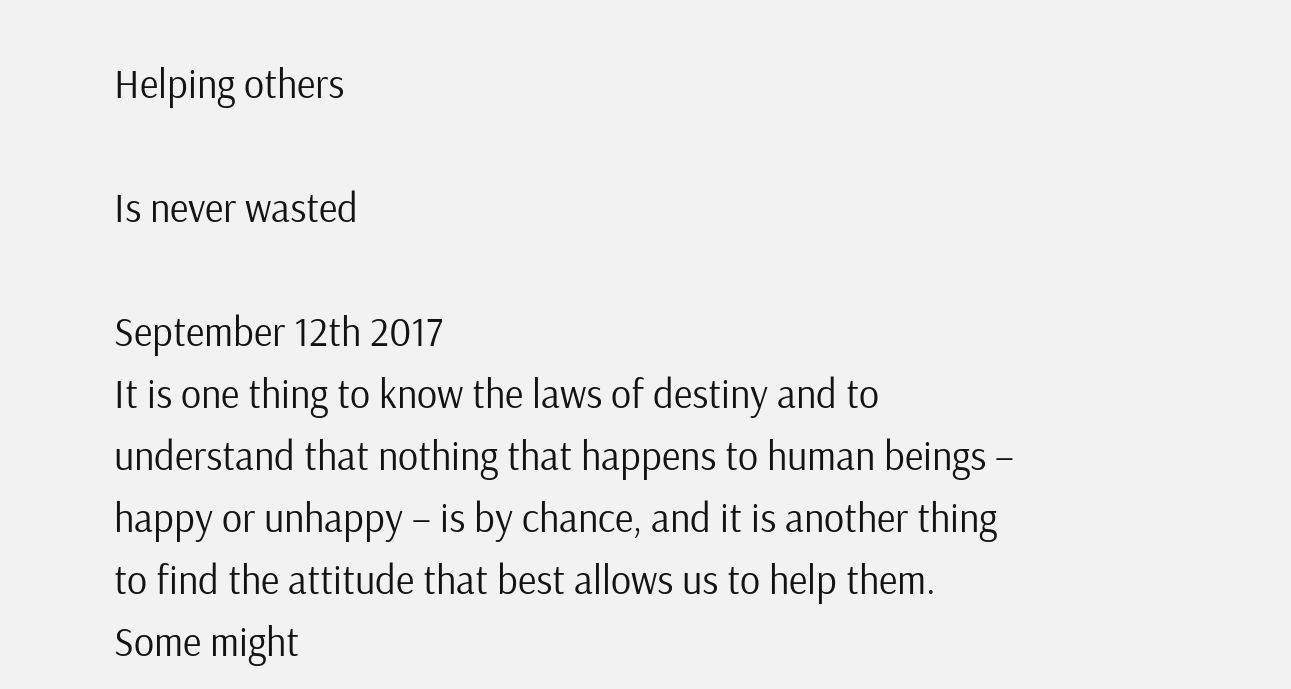Helping others

Is never wasted

September 12th 2017
It is one thing to know the laws of destiny and to understand that nothing that happens to human beings – happy or unhappy – is by chance, and it is another thing to find the attitude that best allows us to help them. Some might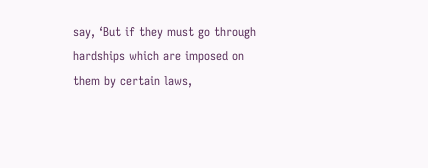say, ‘But if they must go through hardships which are imposed on them by certain laws,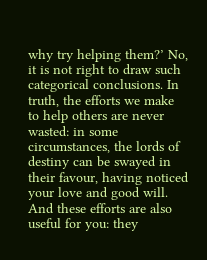why try helping them?’ No, it is not right to draw such categorical conclusions. In truth, the efforts we make to help others are never wasted: in some circumstances, the lords of destiny can be swayed in their favour, having noticed your love and good will. And these efforts are also useful for you: they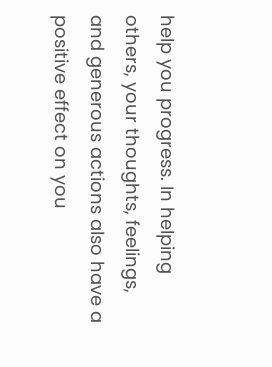help you progress. In helping others, your thoughts, feelings, and generous actions also have a positive effect on you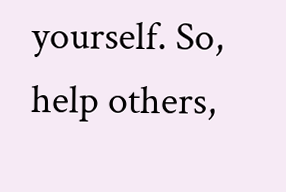yourself. So, help others,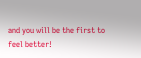and you will be the first to feel better!